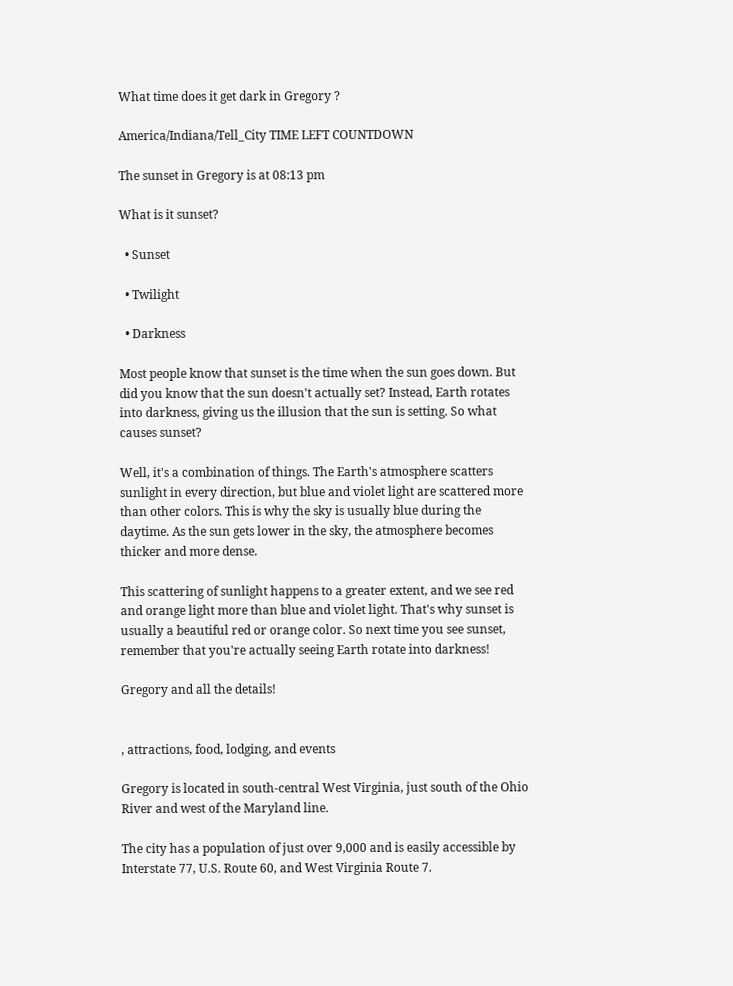What time does it get dark in Gregory ?

America/Indiana/Tell_City TIME LEFT COUNTDOWN

The sunset in Gregory is at 08:13 pm

What is it sunset?

  • Sunset

  • Twilight

  • Darkness

Most people know that sunset is the time when the sun goes down. But did you know that the sun doesn't actually set? Instead, Earth rotates into darkness, giving us the illusion that the sun is setting. So what causes sunset?

Well, it's a combination of things. The Earth's atmosphere scatters sunlight in every direction, but blue and violet light are scattered more than other colors. This is why the sky is usually blue during the daytime. As the sun gets lower in the sky, the atmosphere becomes thicker and more dense.

This scattering of sunlight happens to a greater extent, and we see red and orange light more than blue and violet light. That's why sunset is usually a beautiful red or orange color. So next time you see sunset, remember that you're actually seeing Earth rotate into darkness!

Gregory and all the details!


, attractions, food, lodging, and events

Gregory is located in south-central West Virginia, just south of the Ohio River and west of the Maryland line.

The city has a population of just over 9,000 and is easily accessible by Interstate 77, U.S. Route 60, and West Virginia Route 7.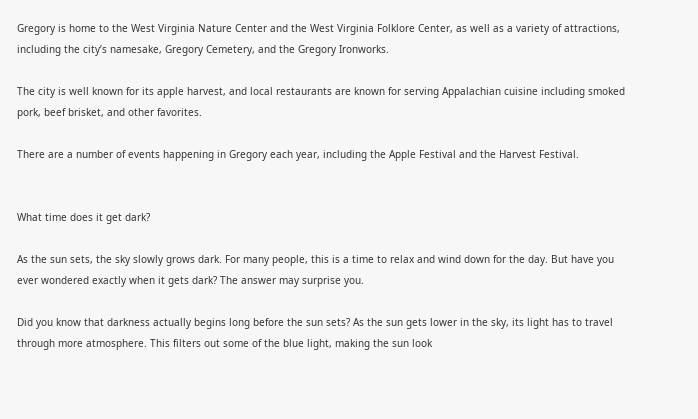Gregory is home to the West Virginia Nature Center and the West Virginia Folklore Center, as well as a variety of attractions, including the city’s namesake, Gregory Cemetery, and the Gregory Ironworks.

The city is well known for its apple harvest, and local restaurants are known for serving Appalachian cuisine including smoked pork, beef brisket, and other favorites.

There are a number of events happening in Gregory each year, including the Apple Festival and the Harvest Festival.


What time does it get dark?

As the sun sets, the sky slowly grows dark. For many people, this is a time to relax and wind down for the day. But have you ever wondered exactly when it gets dark? The answer may surprise you.

Did you know that darkness actually begins long before the sun sets? As the sun gets lower in the sky, its light has to travel through more atmosphere. This filters out some of the blue light, making the sun look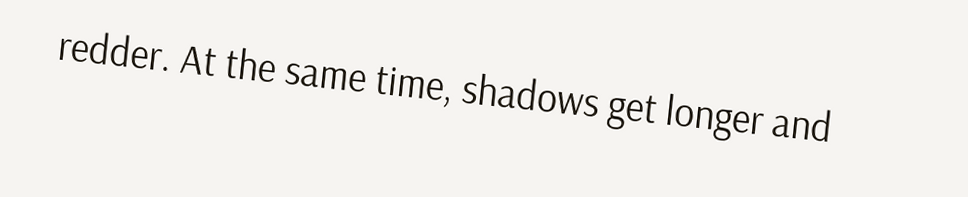redder. At the same time, shadows get longer and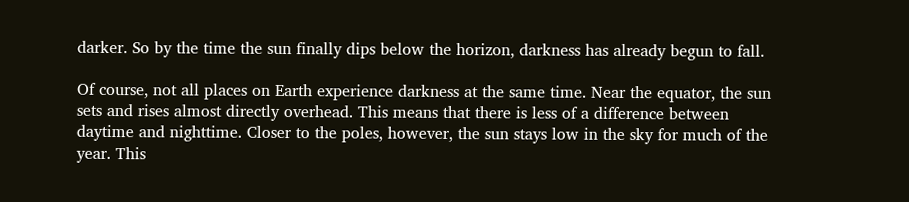darker. So by the time the sun finally dips below the horizon, darkness has already begun to fall.

Of course, not all places on Earth experience darkness at the same time. Near the equator, the sun sets and rises almost directly overhead. This means that there is less of a difference between daytime and nighttime. Closer to the poles, however, the sun stays low in the sky for much of the year. This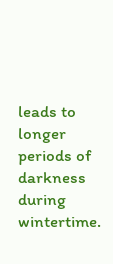leads to longer periods of darkness during wintertime.